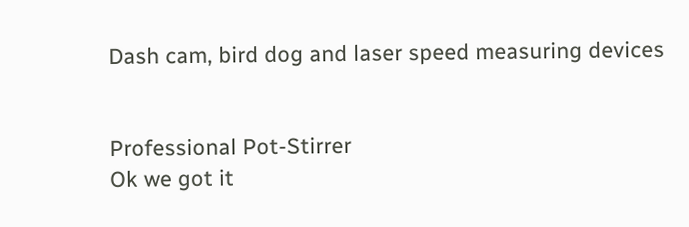Dash cam, bird dog and laser speed measuring devices


Professional Pot-Stirrer
Ok we got it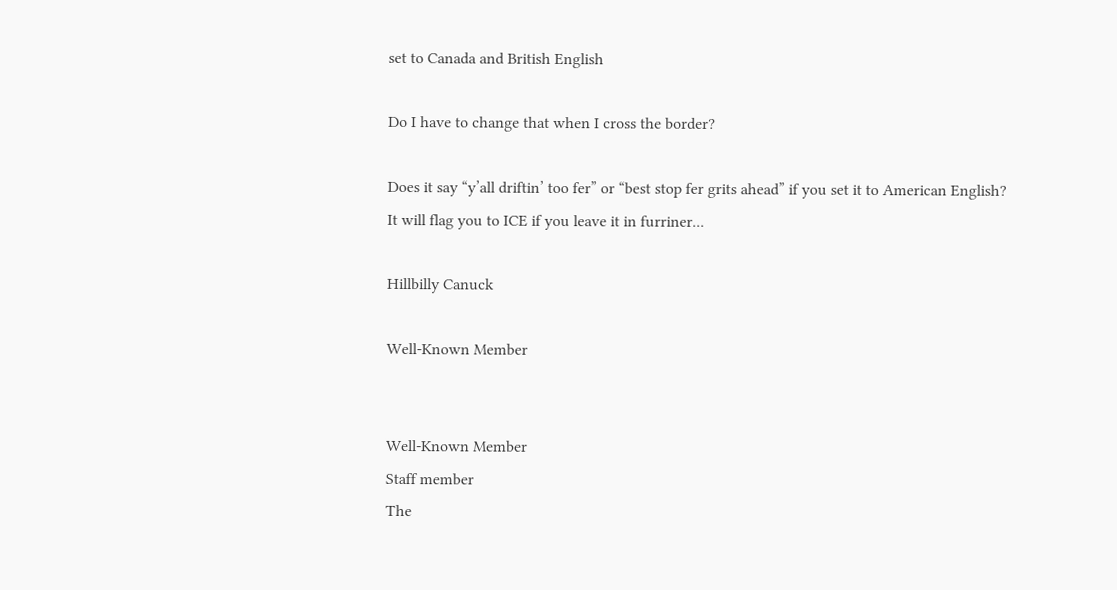set to Canada and British English

Do I have to change that when I cross the border?

Does it say “y’all driftin’ too fer” or “best stop fer grits ahead” if you set it to American English?
It will flag you to ICE if you leave it in furriner...

Hillbilly Canuck

Well-Known Member


Well-Known Member
Staff member
The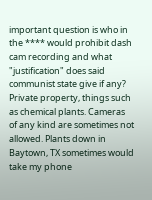important question is who in the **** would prohibit dash cam recording and what "justification" does said communist state give if any?
Private property, things such as chemical plants. Cameras of any kind are sometimes not allowed. Plants down in Baytown, TX sometimes would take my phone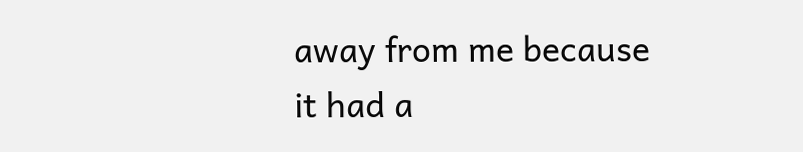away from me because it had a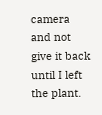camera and not give it back until I left the plant.